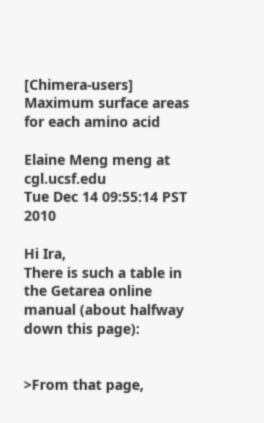[Chimera-users] Maximum surface areas for each amino acid

Elaine Meng meng at cgl.ucsf.edu
Tue Dec 14 09:55:14 PST 2010

Hi Ira,
There is such a table in the Getarea online manual (about halfway down this page):


>From that page,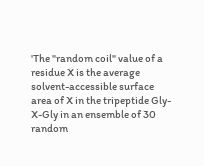'The "random coil" value of a residue X is the average solvent-accessible surface area of X in the tripeptide Gly-X-Gly in an ensemble of 30 random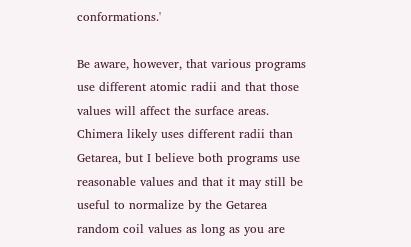conformations.'

Be aware, however, that various programs use different atomic radii and that those values will affect the surface areas.  Chimera likely uses different radii than Getarea, but I believe both programs use reasonable values and that it may still be useful to normalize by the Getarea random coil values as long as you are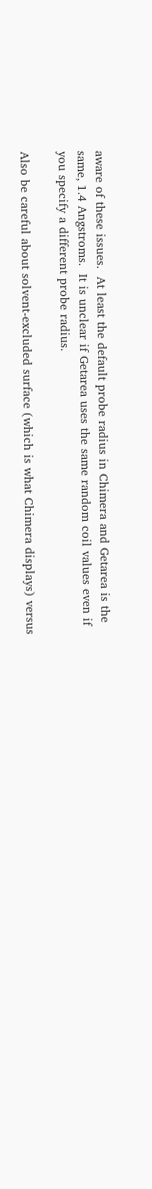aware of these issues.  At least the default probe radius in Chimera and Getarea is the same, 1.4 Angstroms.  It is unclear if Getarea uses the same random coil values even if you specify a different probe radius.

Also be careful about solvent-excluded surface (which is what Chimera displays) versus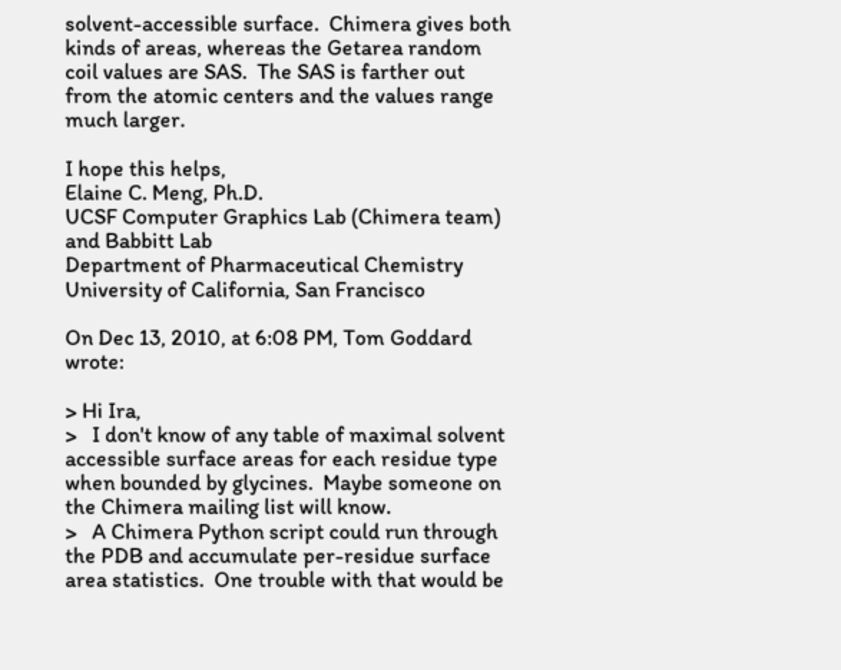solvent-accessible surface.  Chimera gives both kinds of areas, whereas the Getarea random coil values are SAS.  The SAS is farther out from the atomic centers and the values range much larger.

I hope this helps,
Elaine C. Meng, Ph.D.
UCSF Computer Graphics Lab (Chimera team) and Babbitt Lab
Department of Pharmaceutical Chemistry
University of California, San Francisco

On Dec 13, 2010, at 6:08 PM, Tom Goddard wrote:

> Hi Ira,
>   I don't know of any table of maximal solvent accessible surface areas for each residue type when bounded by glycines.  Maybe someone on the Chimera mailing list will know.
>   A Chimera Python script could run through the PDB and accumulate per-residue surface area statistics.  One trouble with that would be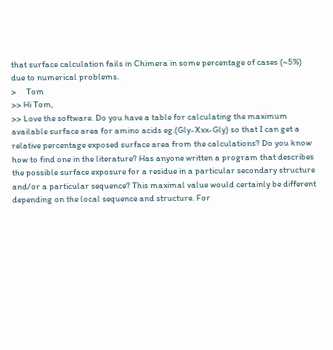that surface calculation fails in Chimera in some percentage of cases (~5%) due to numerical problems.
>     Tom
>> Hi Tom,
>> Love the software. Do you have a table for calculating the maximum available surface area for amino acids eg.(Gly-Xxx-Gly) so that I can get a relative percentage exposed surface area from the calculations? Do you know how to find one in the literature? Has anyone written a program that describes the possible surface exposure for a residue in a particular secondary structure and/or a particular sequence? This maximal value would certainly be different depending on the local sequence and structure. For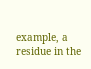example, a residue in the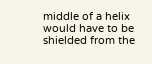middle of a helix would have to be shielded from the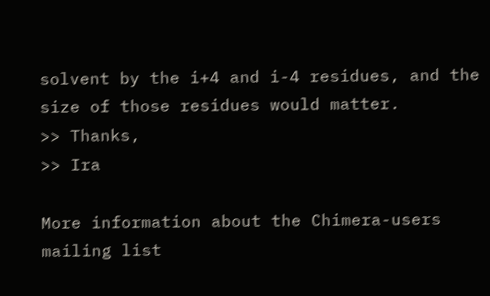solvent by the i+4 and i-4 residues, and the size of those residues would matter.
>> Thanks,
>> Ira

More information about the Chimera-users mailing list